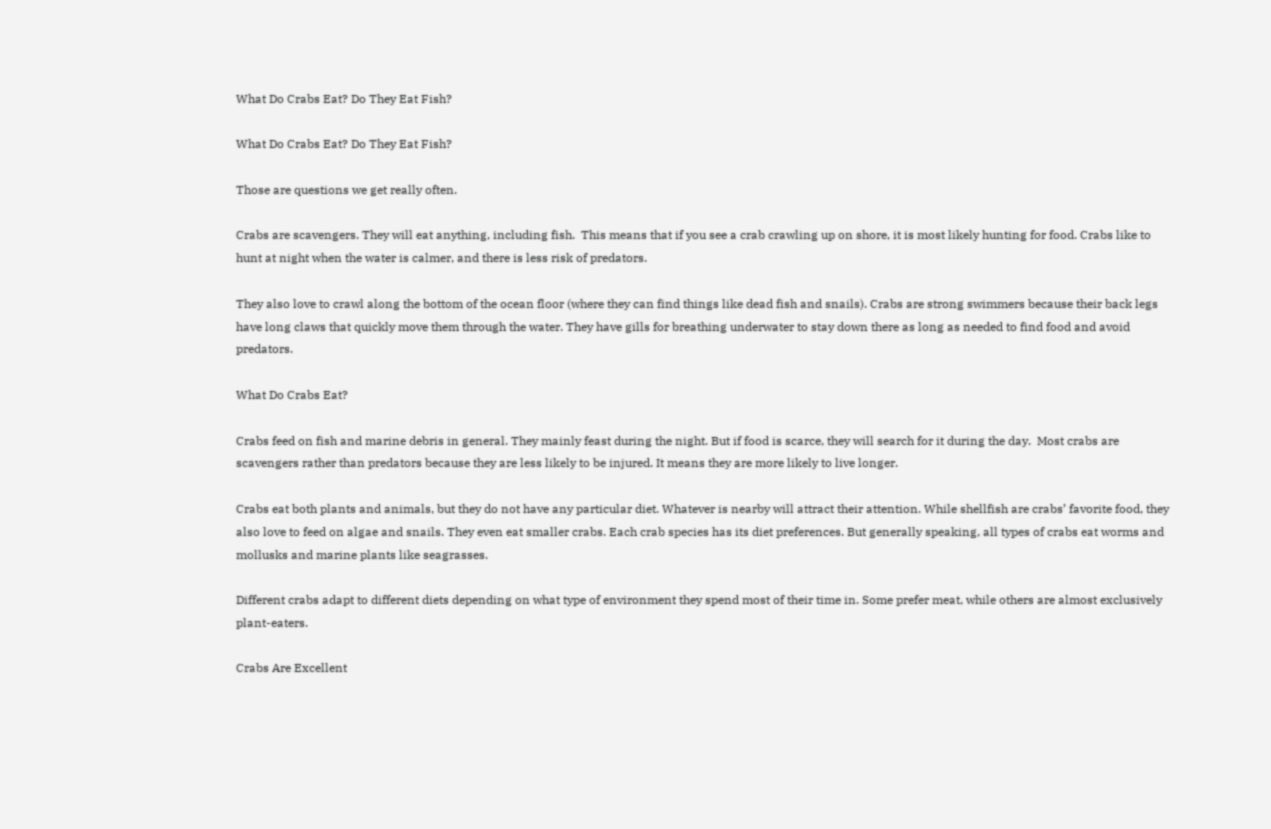What Do Crabs Eat? Do They Eat Fish?

What Do Crabs Eat? Do They Eat Fish?

Those are questions we get really often.

Crabs are scavengers. They will eat anything, including fish.  This means that if you see a crab crawling up on shore, it is most likely hunting for food. Crabs like to hunt at night when the water is calmer, and there is less risk of predators.

They also love to crawl along the bottom of the ocean floor (where they can find things like dead fish and snails). Crabs are strong swimmers because their back legs have long claws that quickly move them through the water. They have gills for breathing underwater to stay down there as long as needed to find food and avoid predators.

What Do Crabs Eat?

Crabs feed on fish and marine debris in general. They mainly feast during the night. But if food is scarce, they will search for it during the day.  Most crabs are scavengers rather than predators because they are less likely to be injured. It means they are more likely to live longer.

Crabs eat both plants and animals, but they do not have any particular diet. Whatever is nearby will attract their attention. While shellfish are crabs’ favorite food, they also love to feed on algae and snails. They even eat smaller crabs. Each crab species has its diet preferences. But generally speaking, all types of crabs eat worms and mollusks and marine plants like seagrasses.

Different crabs adapt to different diets depending on what type of environment they spend most of their time in. Some prefer meat, while others are almost exclusively plant-eaters.

Crabs Are Excellent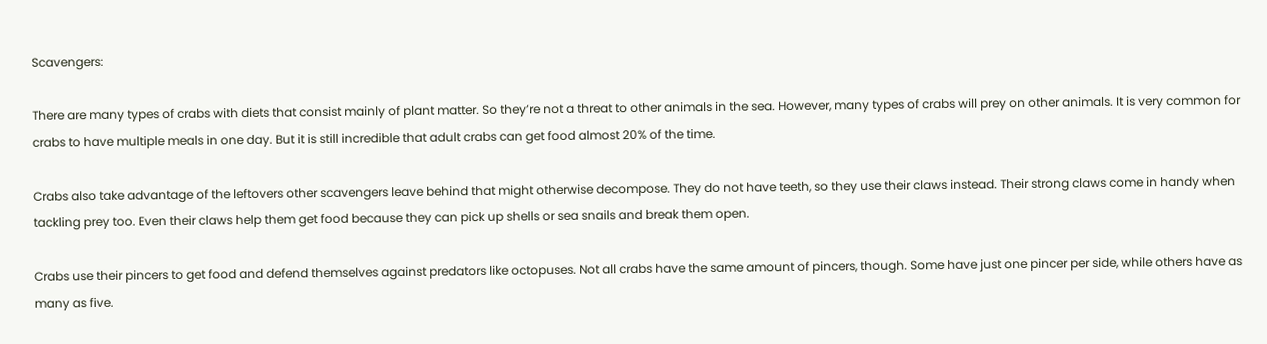Scavengers:

There are many types of crabs with diets that consist mainly of plant matter. So they’re not a threat to other animals in the sea. However, many types of crabs will prey on other animals. It is very common for crabs to have multiple meals in one day. But it is still incredible that adult crabs can get food almost 20% of the time.

Crabs also take advantage of the leftovers other scavengers leave behind that might otherwise decompose. They do not have teeth, so they use their claws instead. Their strong claws come in handy when tackling prey too. Even their claws help them get food because they can pick up shells or sea snails and break them open.

Crabs use their pincers to get food and defend themselves against predators like octopuses. Not all crabs have the same amount of pincers, though. Some have just one pincer per side, while others have as many as five.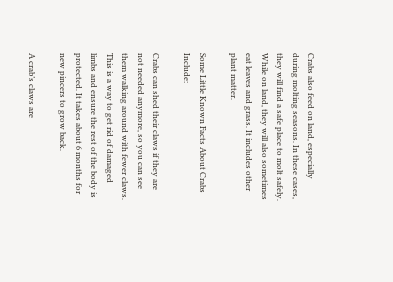Crabs also feed on land, especially during molting seasons. In these cases, they will find a safe place to molt safely. While on land, they will also sometimes eat leaves and grass. It includes other plant matter.

Some Little Known Facts About Crabs Include:

Crabs can shed their claws if they are not needed anymore, so you can see them walking around with fewer claws. This is a way to get rid of damaged limbs and ensure the rest of the body is protected. It takes about 6 months for new pincers to grow back.

A crab’s claws are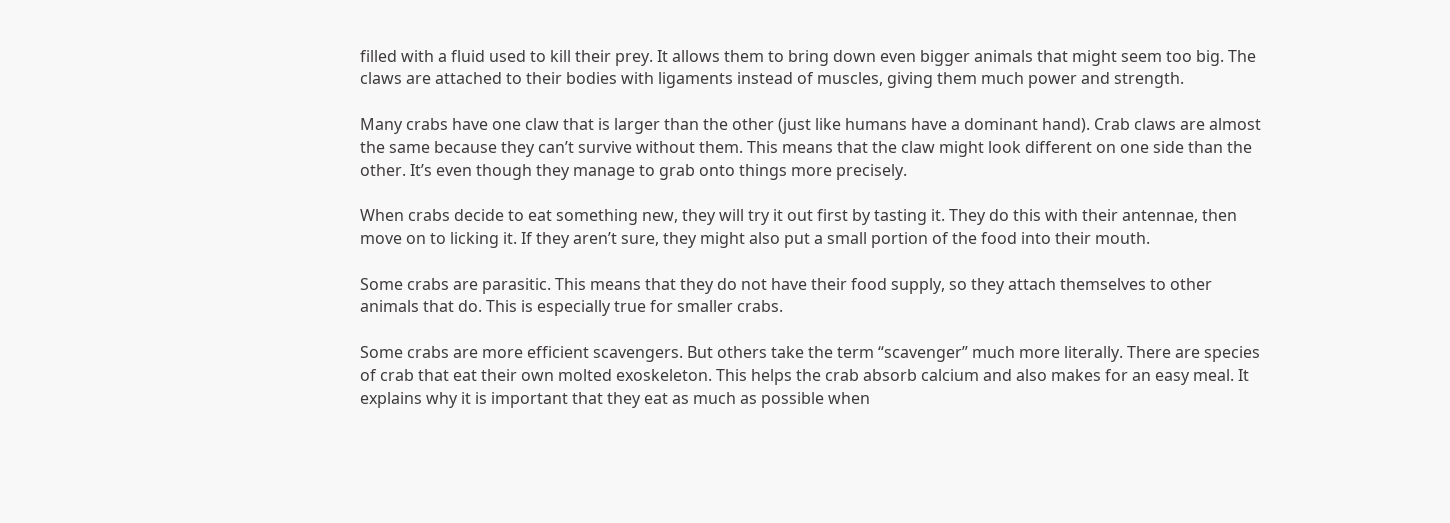filled with a fluid used to kill their prey. It allows them to bring down even bigger animals that might seem too big. The claws are attached to their bodies with ligaments instead of muscles, giving them much power and strength.

Many crabs have one claw that is larger than the other (just like humans have a dominant hand). Crab claws are almost the same because they can’t survive without them. This means that the claw might look different on one side than the other. It’s even though they manage to grab onto things more precisely.

When crabs decide to eat something new, they will try it out first by tasting it. They do this with their antennae, then move on to licking it. If they aren’t sure, they might also put a small portion of the food into their mouth.

Some crabs are parasitic. This means that they do not have their food supply, so they attach themselves to other animals that do. This is especially true for smaller crabs.

Some crabs are more efficient scavengers. But others take the term “scavenger” much more literally. There are species of crab that eat their own molted exoskeleton. This helps the crab absorb calcium and also makes for an easy meal. It explains why it is important that they eat as much as possible when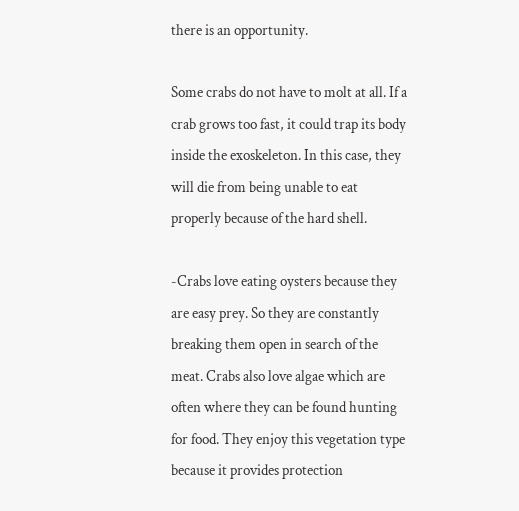there is an opportunity.

Some crabs do not have to molt at all. If a crab grows too fast, it could trap its body inside the exoskeleton. In this case, they will die from being unable to eat properly because of the hard shell.

-Crabs love eating oysters because they are easy prey. So they are constantly breaking them open in search of the meat. Crabs also love algae which are often where they can be found hunting for food. They enjoy this vegetation type because it provides protection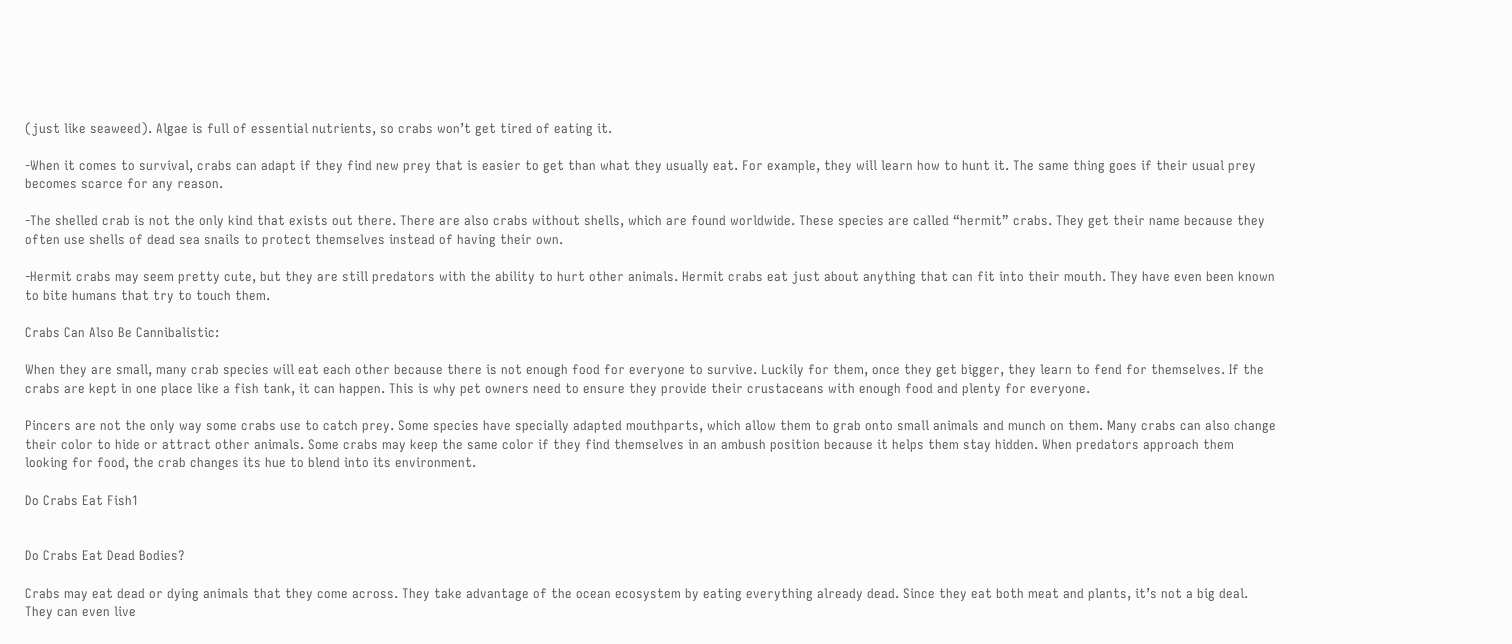(just like seaweed). Algae is full of essential nutrients, so crabs won’t get tired of eating it.

-When it comes to survival, crabs can adapt if they find new prey that is easier to get than what they usually eat. For example, they will learn how to hunt it. The same thing goes if their usual prey becomes scarce for any reason.

-The shelled crab is not the only kind that exists out there. There are also crabs without shells, which are found worldwide. These species are called “hermit” crabs. They get their name because they often use shells of dead sea snails to protect themselves instead of having their own.

-Hermit crabs may seem pretty cute, but they are still predators with the ability to hurt other animals. Hermit crabs eat just about anything that can fit into their mouth. They have even been known to bite humans that try to touch them.

Crabs Can Also Be Cannibalistic:

When they are small, many crab species will eat each other because there is not enough food for everyone to survive. Luckily for them, once they get bigger, they learn to fend for themselves. If the crabs are kept in one place like a fish tank, it can happen. This is why pet owners need to ensure they provide their crustaceans with enough food and plenty for everyone.

Pincers are not the only way some crabs use to catch prey. Some species have specially adapted mouthparts, which allow them to grab onto small animals and munch on them. Many crabs can also change their color to hide or attract other animals. Some crabs may keep the same color if they find themselves in an ambush position because it helps them stay hidden. When predators approach them looking for food, the crab changes its hue to blend into its environment.

Do Crabs Eat Fish1


Do Crabs Eat Dead Bodies?

Crabs may eat dead or dying animals that they come across. They take advantage of the ocean ecosystem by eating everything already dead. Since they eat both meat and plants, it’s not a big deal. They can even live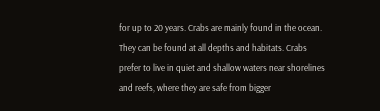for up to 20 years. Crabs are mainly found in the ocean. They can be found at all depths and habitats. Crabs prefer to live in quiet and shallow waters near shorelines and reefs, where they are safe from bigger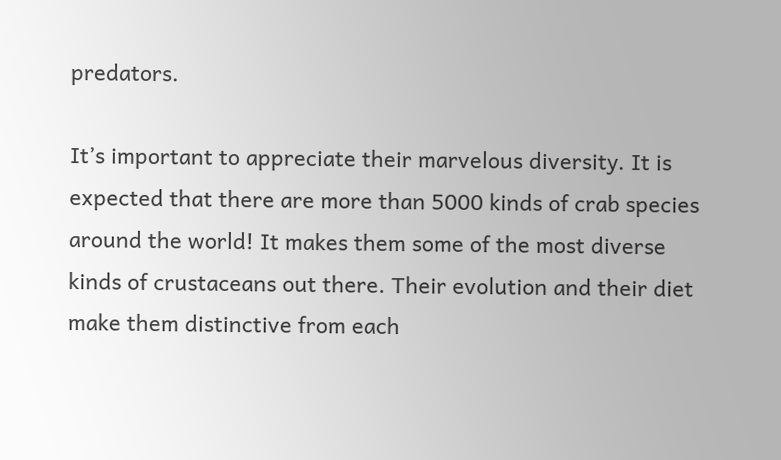predators.

It’s important to appreciate their marvelous diversity. It is expected that there are more than 5000 kinds of crab species around the world! It makes them some of the most diverse kinds of crustaceans out there. Their evolution and their diet make them distinctive from each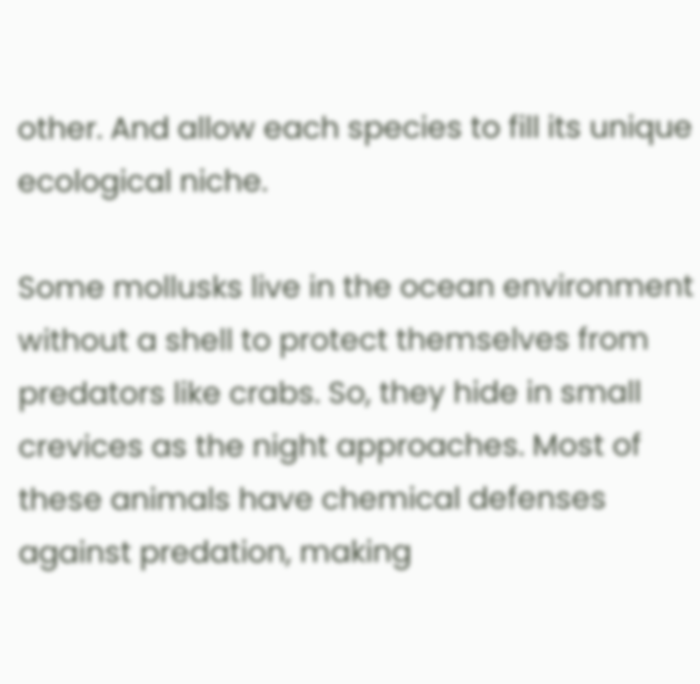other. And allow each species to fill its unique ecological niche.

Some mollusks live in the ocean environment without a shell to protect themselves from predators like crabs. So, they hide in small crevices as the night approaches. Most of these animals have chemical defenses against predation, making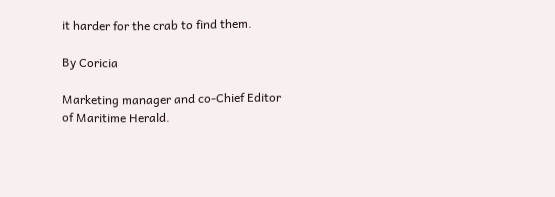it harder for the crab to find them.

By Coricia

Marketing manager and co-Chief Editor of Maritime Herald.